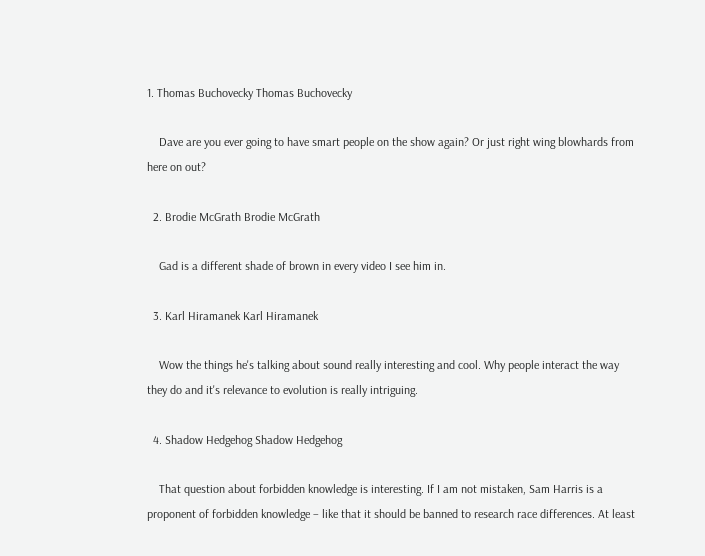1. Thomas Buchovecky Thomas Buchovecky

    Dave are you ever going to have smart people on the show again? Or just right wing blowhards from here on out?

  2. Brodie McGrath Brodie McGrath

    Gad is a different shade of brown in every video I see him in.

  3. Karl Hiramanek Karl Hiramanek

    Wow the things he's talking about sound really interesting and cool. Why people interact the way they do and it's relevance to evolution is really intriguing.

  4. Shadow Hedgehog Shadow Hedgehog

    That question about forbidden knowledge is interesting. If I am not mistaken, Sam Harris is a proponent of forbidden knowledge – like that it should be banned to research race differences. At least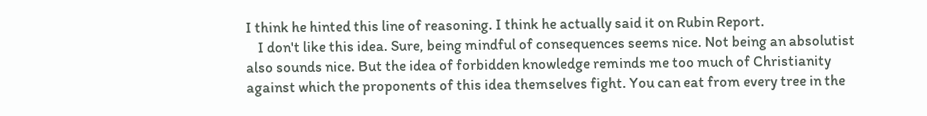I think he hinted this line of reasoning. I think he actually said it on Rubin Report.
    I don't like this idea. Sure, being mindful of consequences seems nice. Not being an absolutist also sounds nice. But the idea of forbidden knowledge reminds me too much of Christianity against which the proponents of this idea themselves fight. You can eat from every tree in the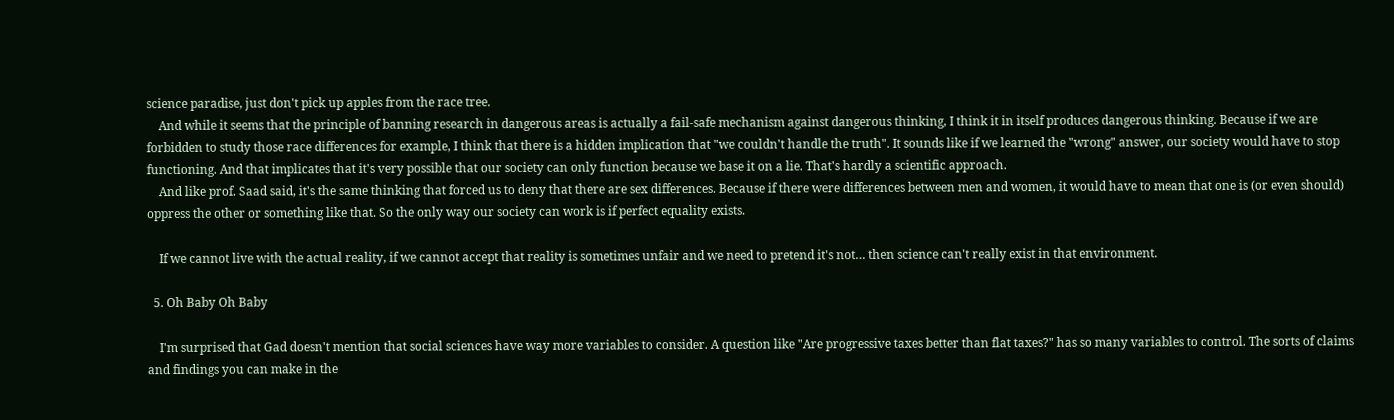science paradise, just don't pick up apples from the race tree.
    And while it seems that the principle of banning research in dangerous areas is actually a fail-safe mechanism against dangerous thinking, I think it in itself produces dangerous thinking. Because if we are forbidden to study those race differences for example, I think that there is a hidden implication that "we couldn't handle the truth". It sounds like if we learned the "wrong" answer, our society would have to stop functioning. And that implicates that it's very possible that our society can only function because we base it on a lie. That's hardly a scientific approach.
    And like prof. Saad said, it's the same thinking that forced us to deny that there are sex differences. Because if there were differences between men and women, it would have to mean that one is (or even should) oppress the other or something like that. So the only way our society can work is if perfect equality exists.

    If we cannot live with the actual reality, if we cannot accept that reality is sometimes unfair and we need to pretend it's not… then science can't really exist in that environment.

  5. Oh Baby Oh Baby

    I'm surprised that Gad doesn't mention that social sciences have way more variables to consider. A question like "Are progressive taxes better than flat taxes?" has so many variables to control. The sorts of claims and findings you can make in the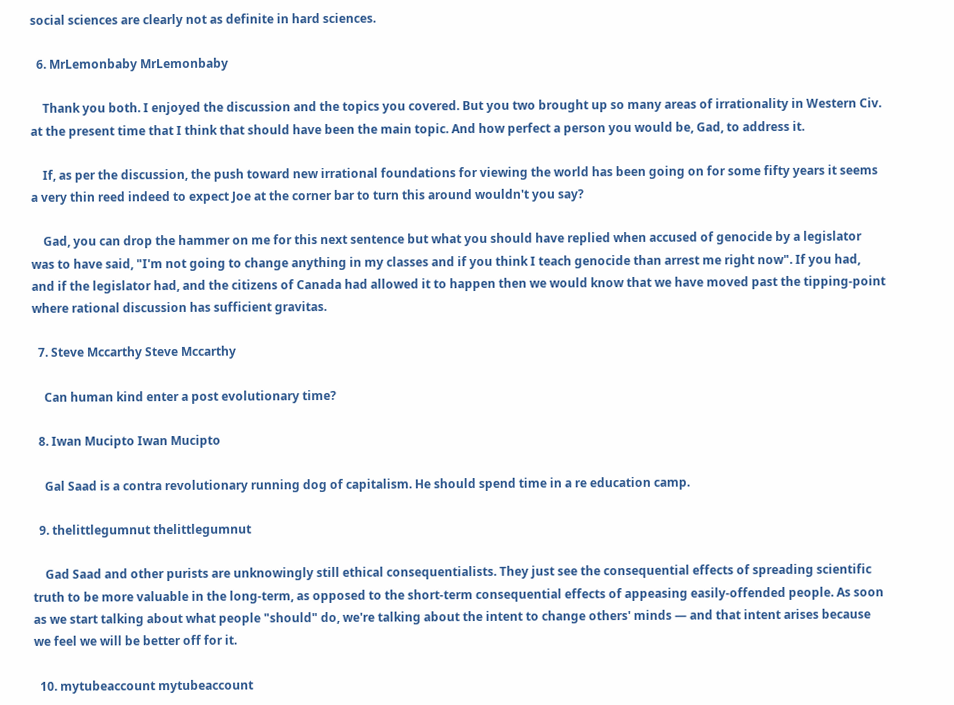social sciences are clearly not as definite in hard sciences.

  6. MrLemonbaby MrLemonbaby

    Thank you both. I enjoyed the discussion and the topics you covered. But you two brought up so many areas of irrationality in Western Civ. at the present time that I think that should have been the main topic. And how perfect a person you would be, Gad, to address it.

    If, as per the discussion, the push toward new irrational foundations for viewing the world has been going on for some fifty years it seems a very thin reed indeed to expect Joe at the corner bar to turn this around wouldn't you say?

    Gad, you can drop the hammer on me for this next sentence but what you should have replied when accused of genocide by a legislator was to have said, "I'm not going to change anything in my classes and if you think I teach genocide than arrest me right now". If you had, and if the legislator had, and the citizens of Canada had allowed it to happen then we would know that we have moved past the tipping-point where rational discussion has sufficient gravitas.

  7. Steve Mccarthy Steve Mccarthy

    Can human kind enter a post evolutionary time?

  8. Iwan Mucipto Iwan Mucipto

    Gal Saad is a contra revolutionary running dog of capitalism. He should spend time in a re education camp.

  9. thelittlegumnut thelittlegumnut

    Gad Saad and other purists are unknowingly still ethical consequentialists. They just see the consequential effects of spreading scientific truth to be more valuable in the long-term, as opposed to the short-term consequential effects of appeasing easily-offended people. As soon as we start talking about what people "should" do, we're talking about the intent to change others' minds — and that intent arises because we feel we will be better off for it.

  10. mytubeaccount mytubeaccount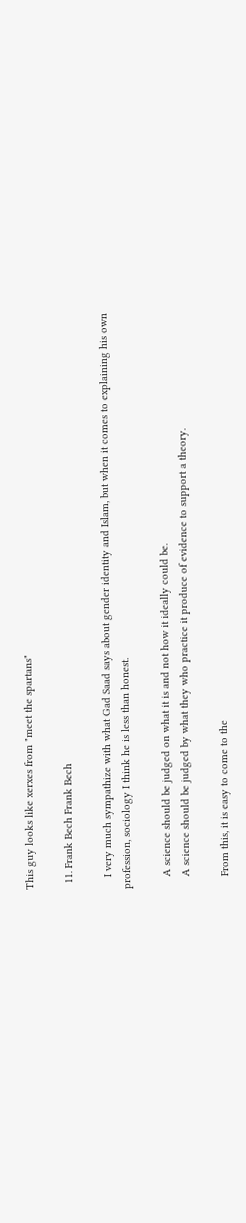This guy looks like xerxes from "meet the spartans"

  11. Frank Bech Frank Bech

    I very much sympathize with what Gad Saad says about gender identity and Islam, but when it comes to explaining his own profession, sociology I think he is less than honest.

    A science should be judged on what it is and not how it ideally could be.
    A science should be judged by what they who practice it produce of evidence to support a theory.

    From this, it is easy to come to the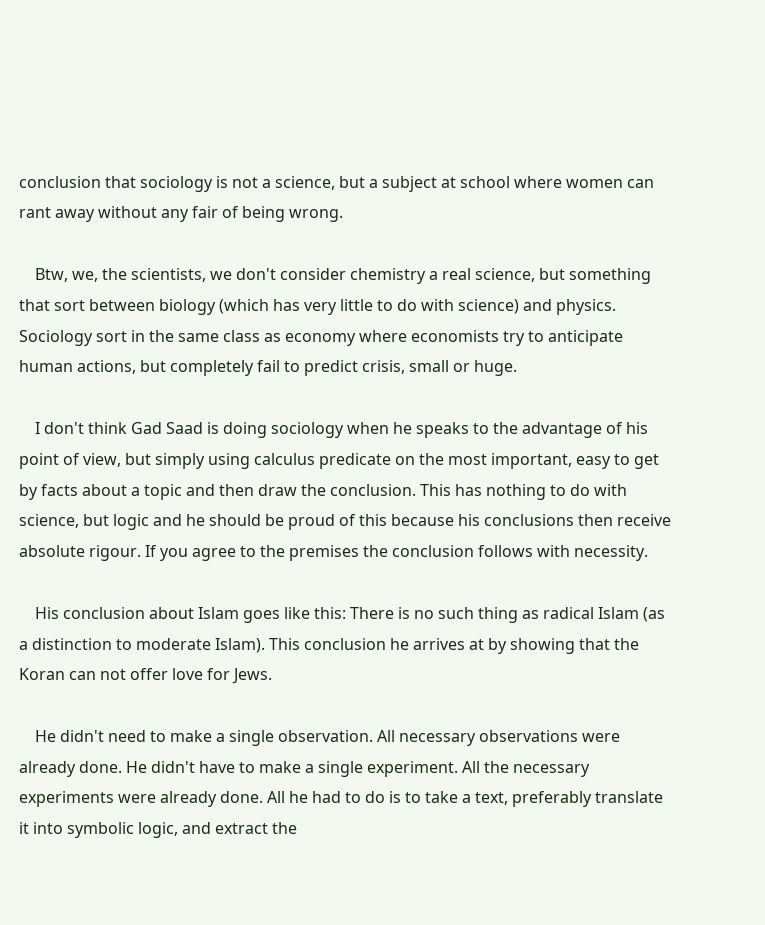conclusion that sociology is not a science, but a subject at school where women can rant away without any fair of being wrong.

    Btw, we, the scientists, we don't consider chemistry a real science, but something that sort between biology (which has very little to do with science) and physics. Sociology sort in the same class as economy where economists try to anticipate human actions, but completely fail to predict crisis, small or huge.

    I don't think Gad Saad is doing sociology when he speaks to the advantage of his point of view, but simply using calculus predicate on the most important, easy to get by facts about a topic and then draw the conclusion. This has nothing to do with science, but logic and he should be proud of this because his conclusions then receive absolute rigour. If you agree to the premises the conclusion follows with necessity.

    His conclusion about Islam goes like this: There is no such thing as radical Islam (as a distinction to moderate Islam). This conclusion he arrives at by showing that the Koran can not offer love for Jews.

    He didn't need to make a single observation. All necessary observations were already done. He didn't have to make a single experiment. All the necessary experiments were already done. All he had to do is to take a text, preferably translate it into symbolic logic, and extract the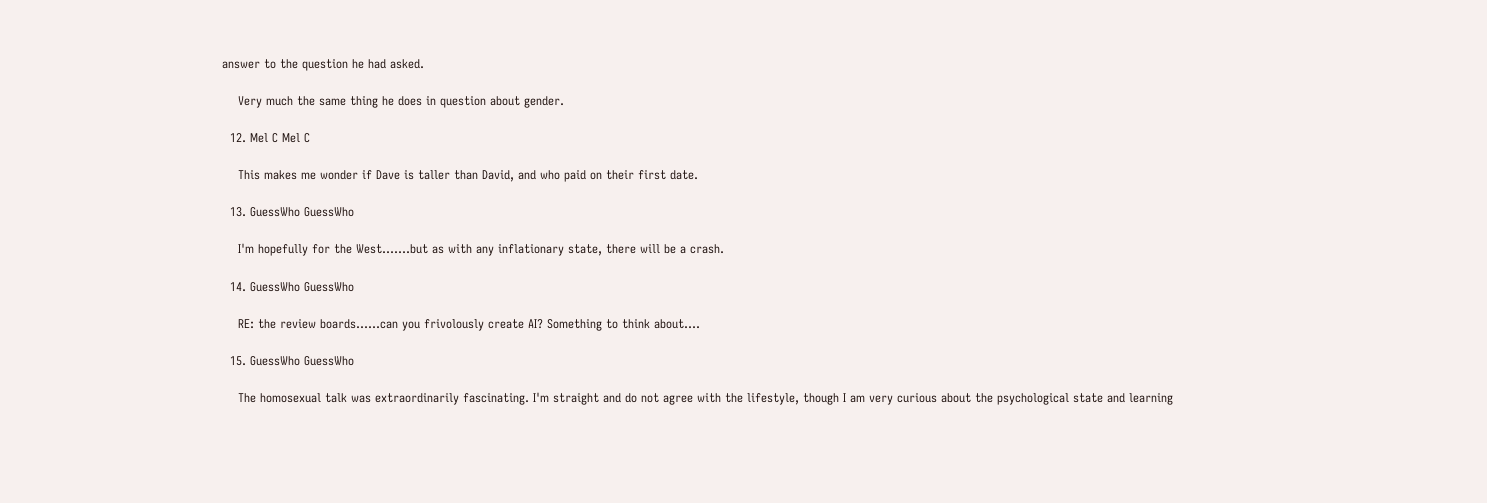answer to the question he had asked.

    Very much the same thing he does in question about gender.

  12. Mel C Mel C

    This makes me wonder if Dave is taller than David, and who paid on their first date.

  13. GuessWho GuessWho

    I'm hopefully for the West…….but as with any inflationary state, there will be a crash.

  14. GuessWho GuessWho

    RE: the review boards……can you frivolously create AI? Something to think about….

  15. GuessWho GuessWho

    The homosexual talk was extraordinarily fascinating. I'm straight and do not agree with the lifestyle, though I am very curious about the psychological state and learning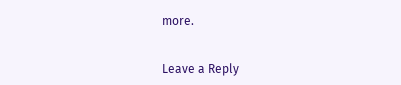more.


Leave a Reply